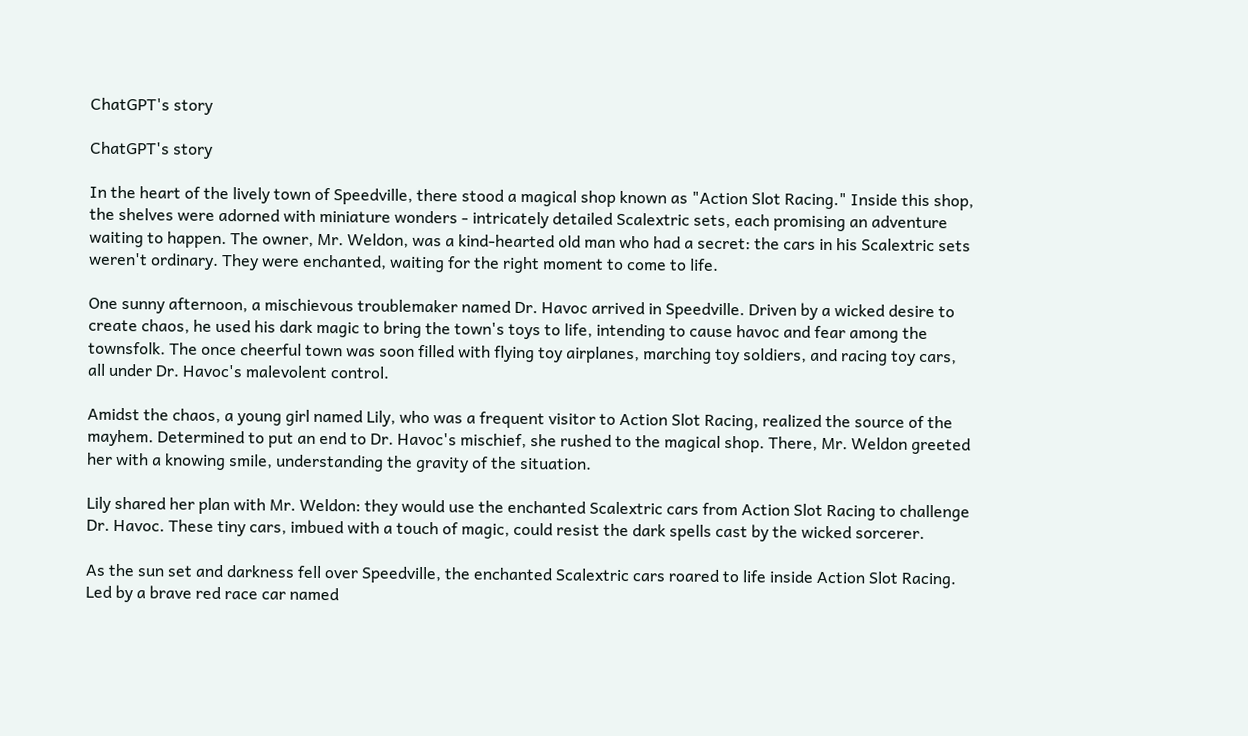ChatGPT's story

ChatGPT's story

In the heart of the lively town of Speedville, there stood a magical shop known as "Action Slot Racing." Inside this shop, the shelves were adorned with miniature wonders - intricately detailed Scalextric sets, each promising an adventure waiting to happen. The owner, Mr. Weldon, was a kind-hearted old man who had a secret: the cars in his Scalextric sets weren't ordinary. They were enchanted, waiting for the right moment to come to life.

One sunny afternoon, a mischievous troublemaker named Dr. Havoc arrived in Speedville. Driven by a wicked desire to create chaos, he used his dark magic to bring the town's toys to life, intending to cause havoc and fear among the townsfolk. The once cheerful town was soon filled with flying toy airplanes, marching toy soldiers, and racing toy cars, all under Dr. Havoc's malevolent control.

Amidst the chaos, a young girl named Lily, who was a frequent visitor to Action Slot Racing, realized the source of the mayhem. Determined to put an end to Dr. Havoc's mischief, she rushed to the magical shop. There, Mr. Weldon greeted her with a knowing smile, understanding the gravity of the situation.

Lily shared her plan with Mr. Weldon: they would use the enchanted Scalextric cars from Action Slot Racing to challenge Dr. Havoc. These tiny cars, imbued with a touch of magic, could resist the dark spells cast by the wicked sorcerer.

As the sun set and darkness fell over Speedville, the enchanted Scalextric cars roared to life inside Action Slot Racing. Led by a brave red race car named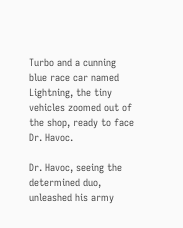Turbo and a cunning blue race car named Lightning, the tiny vehicles zoomed out of the shop, ready to face Dr. Havoc.

Dr. Havoc, seeing the determined duo, unleashed his army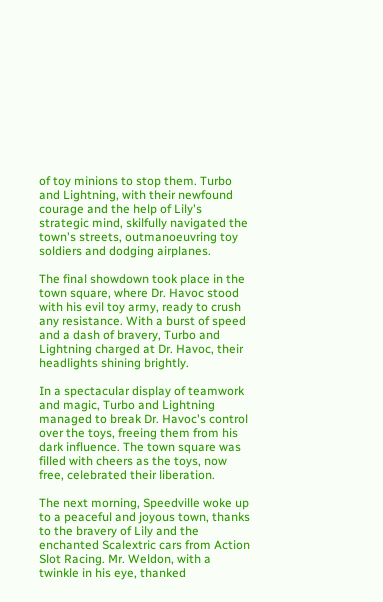of toy minions to stop them. Turbo and Lightning, with their newfound courage and the help of Lily's strategic mind, skilfully navigated the town's streets, outmanoeuvring toy soldiers and dodging airplanes.

The final showdown took place in the town square, where Dr. Havoc stood with his evil toy army, ready to crush any resistance. With a burst of speed and a dash of bravery, Turbo and Lightning charged at Dr. Havoc, their headlights shining brightly.

In a spectacular display of teamwork and magic, Turbo and Lightning managed to break Dr. Havoc's control over the toys, freeing them from his dark influence. The town square was filled with cheers as the toys, now free, celebrated their liberation.

The next morning, Speedville woke up to a peaceful and joyous town, thanks to the bravery of Lily and the enchanted Scalextric cars from Action Slot Racing. Mr. Weldon, with a twinkle in his eye, thanked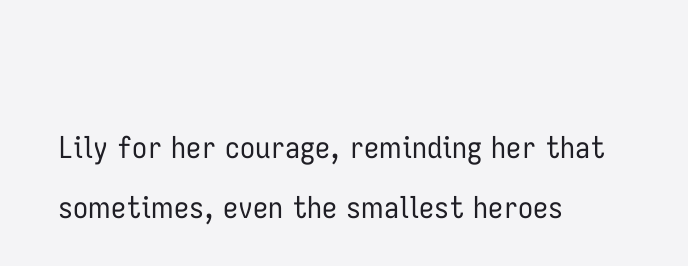Lily for her courage, reminding her that sometimes, even the smallest heroes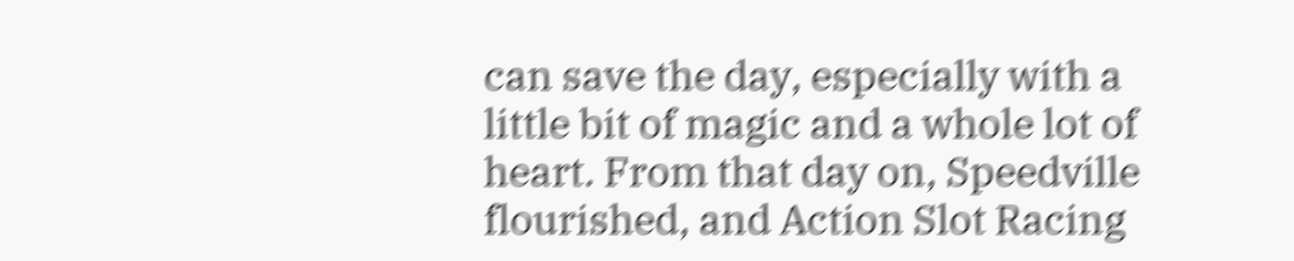can save the day, especially with a little bit of magic and a whole lot of heart. From that day on, Speedville flourished, and Action Slot Racing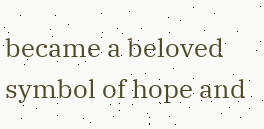became a beloved symbol of hope and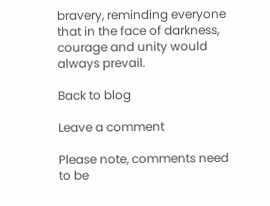bravery, reminding everyone that in the face of darkness, courage and unity would always prevail.

Back to blog

Leave a comment

Please note, comments need to be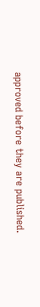approved before they are published.